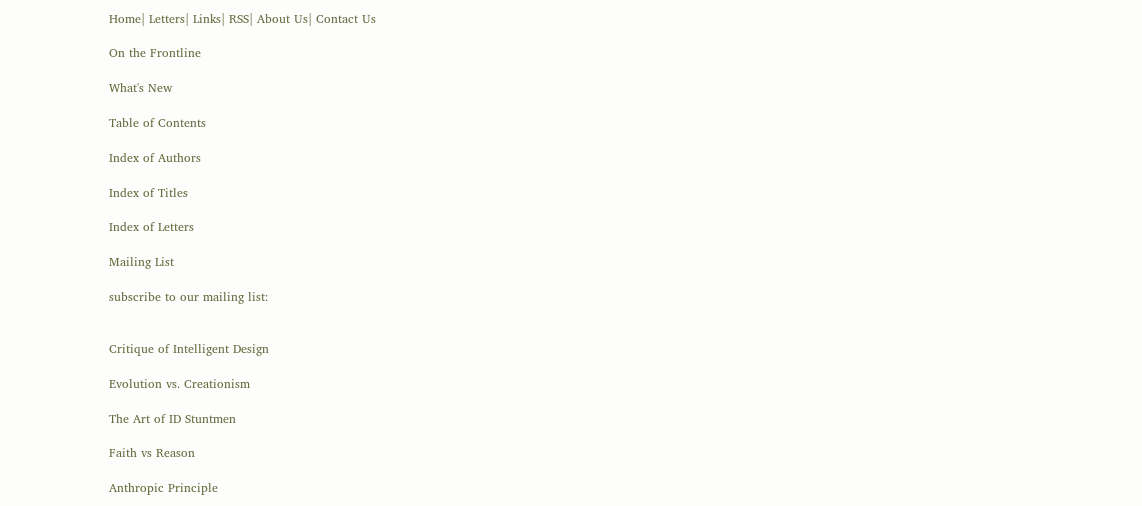Home| Letters| Links| RSS| About Us| Contact Us

On the Frontline

What's New

Table of Contents

Index of Authors

Index of Titles

Index of Letters

Mailing List

subscribe to our mailing list:


Critique of Intelligent Design

Evolution vs. Creationism

The Art of ID Stuntmen

Faith vs Reason

Anthropic Principle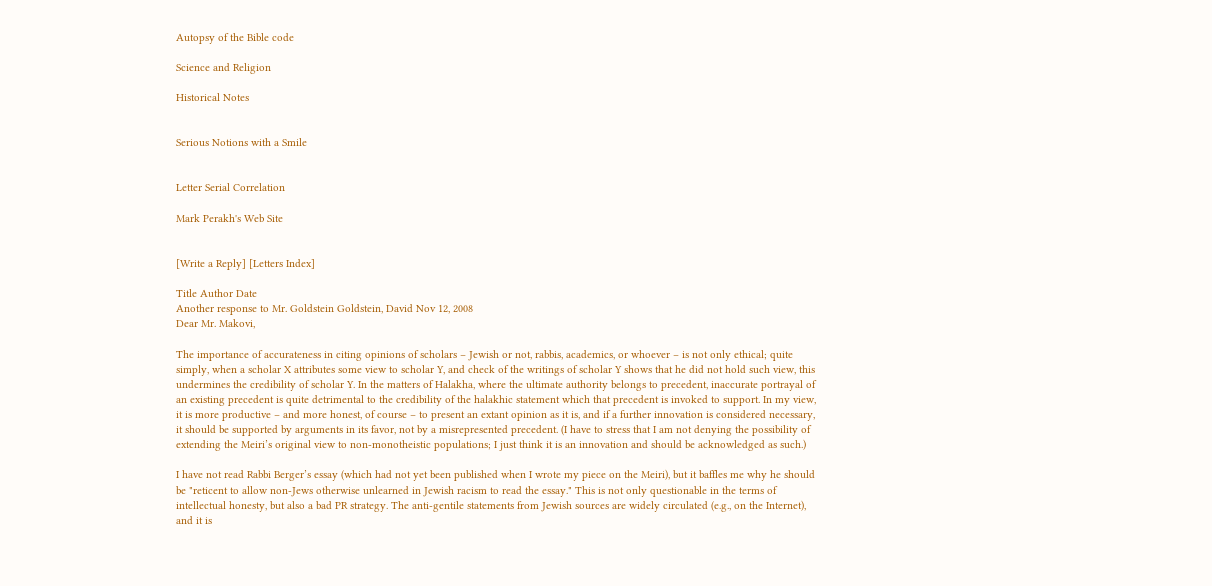Autopsy of the Bible code

Science and Religion

Historical Notes


Serious Notions with a Smile


Letter Serial Correlation

Mark Perakh's Web Site


[Write a Reply] [Letters Index]

Title Author Date
Another response to Mr. Goldstein Goldstein, David Nov 12, 2008
Dear Mr. Makovi,

The importance of accurateness in citing opinions of scholars – Jewish or not, rabbis, academics, or whoever – is not only ethical; quite simply, when a scholar X attributes some view to scholar Y, and check of the writings of scholar Y shows that he did not hold such view, this undermines the credibility of scholar Y. In the matters of Halakha, where the ultimate authority belongs to precedent, inaccurate portrayal of an existing precedent is quite detrimental to the credibility of the halakhic statement which that precedent is invoked to support. In my view, it is more productive – and more honest, of course – to present an extant opinion as it is, and if a further innovation is considered necessary, it should be supported by arguments in its favor, not by a misrepresented precedent. (I have to stress that I am not denying the possibility of extending the Meiri’s original view to non-monotheistic populations; I just think it is an innovation and should be acknowledged as such.)

I have not read Rabbi Berger’s essay (which had not yet been published when I wrote my piece on the Meiri), but it baffles me why he should be "reticent to allow non-Jews otherwise unlearned in Jewish racism to read the essay." This is not only questionable in the terms of intellectual honesty, but also a bad PR strategy. The anti-gentile statements from Jewish sources are widely circulated (e.g., on the Internet), and it is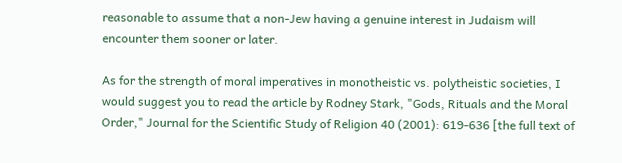reasonable to assume that a non-Jew having a genuine interest in Judaism will encounter them sooner or later.

As for the strength of moral imperatives in monotheistic vs. polytheistic societies, I would suggest you to read the article by Rodney Stark, "Gods, Rituals and the Moral Order," Journal for the Scientific Study of Religion 40 (2001): 619-636 [the full text of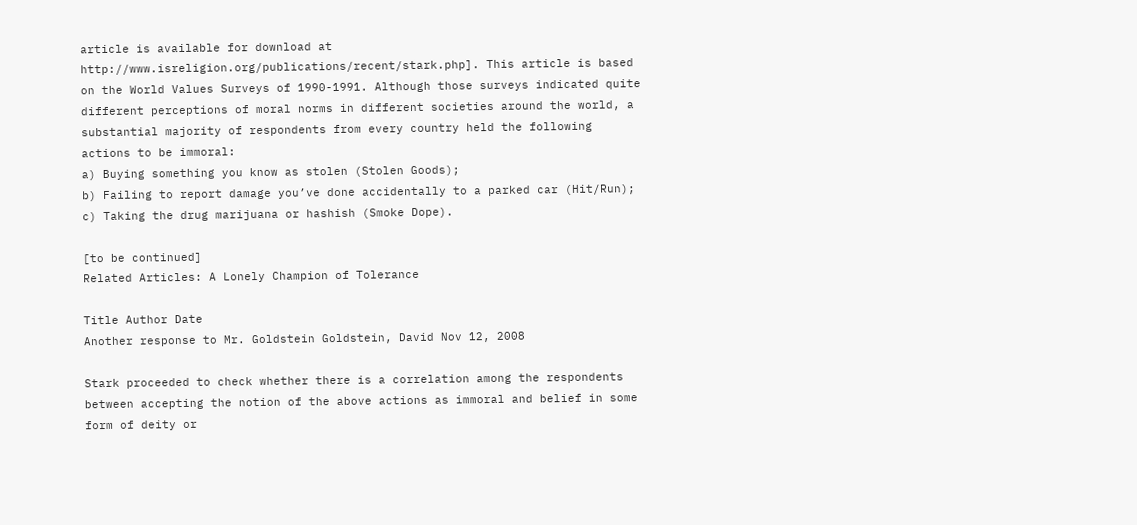article is available for download at http://www.isreligion.org/publications/recent/stark.php]. This article is based on the World Values Surveys of 1990-1991. Although those surveys indicated quite different perceptions of moral norms in different societies around the world, a substantial majority of respondents from every country held the following actions to be immoral:
a) Buying something you know as stolen (Stolen Goods);
b) Failing to report damage you’ve done accidentally to a parked car (Hit/Run);
c) Taking the drug marijuana or hashish (Smoke Dope).

[to be continued]
Related Articles: A Lonely Champion of Tolerance

Title Author Date
Another response to Mr. Goldstein Goldstein, David Nov 12, 2008

Stark proceeded to check whether there is a correlation among the respondents between accepting the notion of the above actions as immoral and belief in some form of deity or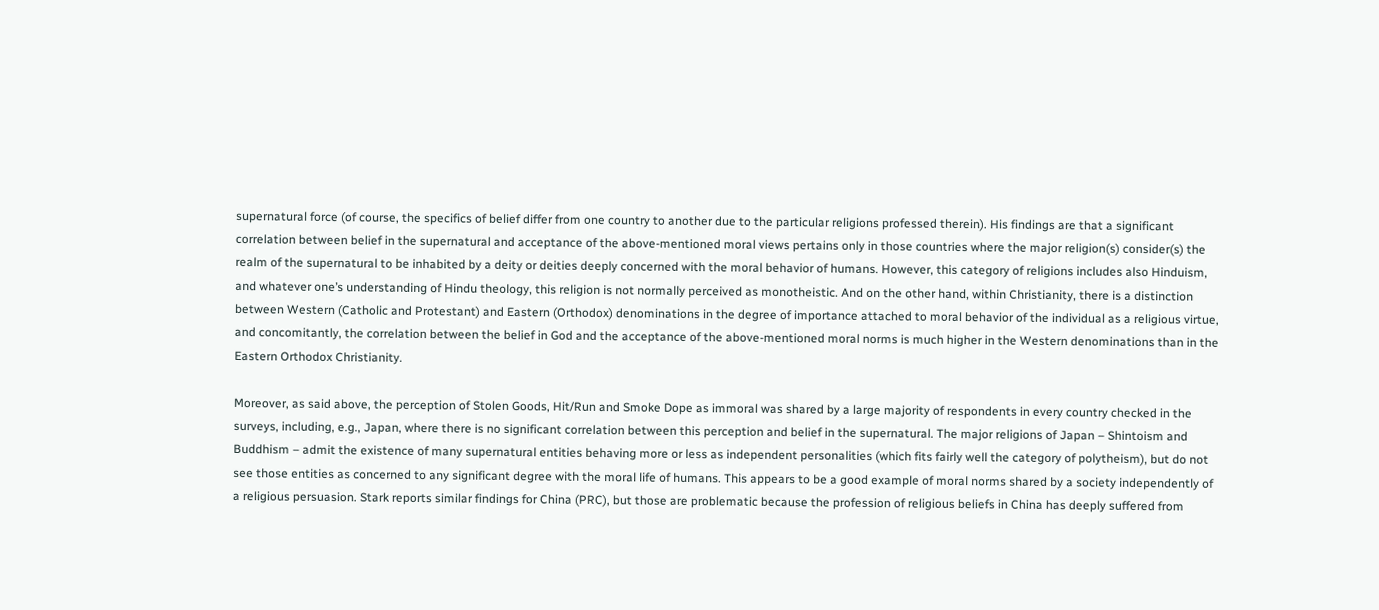supernatural force (of course, the specifics of belief differ from one country to another due to the particular religions professed therein). His findings are that a significant correlation between belief in the supernatural and acceptance of the above-mentioned moral views pertains only in those countries where the major religion(s) consider(s) the realm of the supernatural to be inhabited by a deity or deities deeply concerned with the moral behavior of humans. However, this category of religions includes also Hinduism, and whatever one’s understanding of Hindu theology, this religion is not normally perceived as monotheistic. And on the other hand, within Christianity, there is a distinction between Western (Catholic and Protestant) and Eastern (Orthodox) denominations in the degree of importance attached to moral behavior of the individual as a religious virtue, and concomitantly, the correlation between the belief in God and the acceptance of the above-mentioned moral norms is much higher in the Western denominations than in the Eastern Orthodox Christianity.

Moreover, as said above, the perception of Stolen Goods, Hit/Run and Smoke Dope as immoral was shared by a large majority of respondents in every country checked in the surveys, including, e.g., Japan, where there is no significant correlation between this perception and belief in the supernatural. The major religions of Japan – Shintoism and Buddhism – admit the existence of many supernatural entities behaving more or less as independent personalities (which fits fairly well the category of polytheism), but do not see those entities as concerned to any significant degree with the moral life of humans. This appears to be a good example of moral norms shared by a society independently of a religious persuasion. Stark reports similar findings for China (PRC), but those are problematic because the profession of religious beliefs in China has deeply suffered from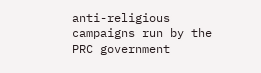anti-religious campaigns run by the PRC government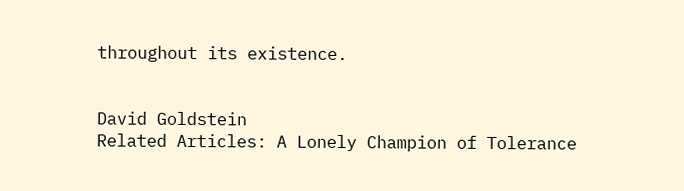throughout its existence.


David Goldstein
Related Articles: A Lonely Champion of Tolerance